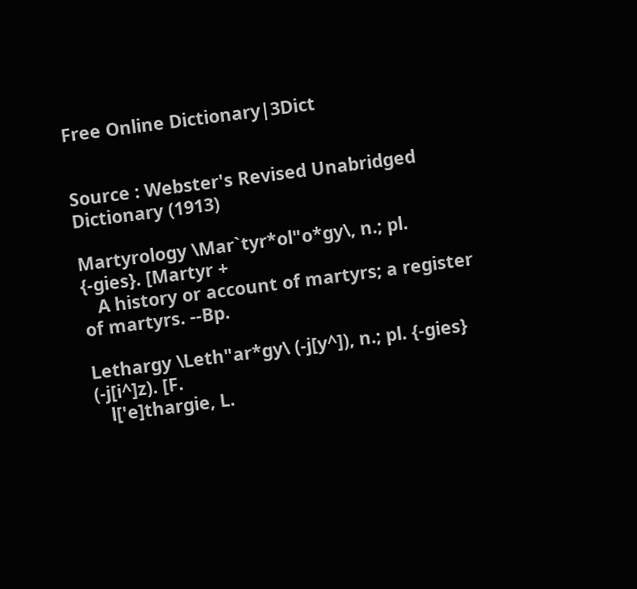Free Online Dictionary|3Dict


Source : Webster's Revised Unabridged Dictionary (1913)

Martyrology \Mar`tyr*ol"o*gy\, n.; pl. {-gies}. [Martyr +
   A history or account of martyrs; a register of martyrs. --Bp.

Lethargy \Leth"ar*gy\ (-j[y^]), n.; pl. {-gies} (-j[i^]z). [F.
   l['e]thargie, L.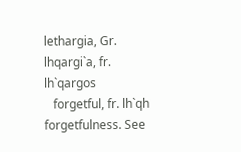lethargia, Gr. lhqargi`a, fr. lh`qargos
   forgetful, fr. lh`qh forgetfulness. See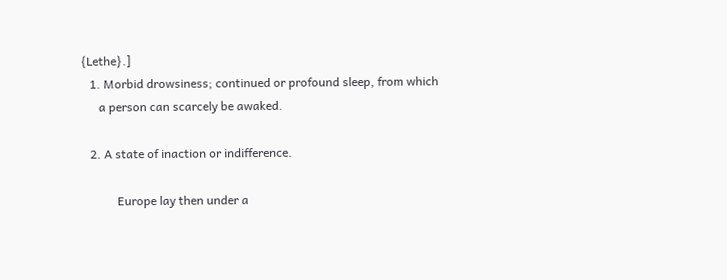{Lethe}.]
   1. Morbid drowsiness; continued or profound sleep, from which
      a person can scarcely be awaked.

   2. A state of inaction or indifference.

            Europe lay then under a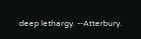deep lethargy. --Atterbury.